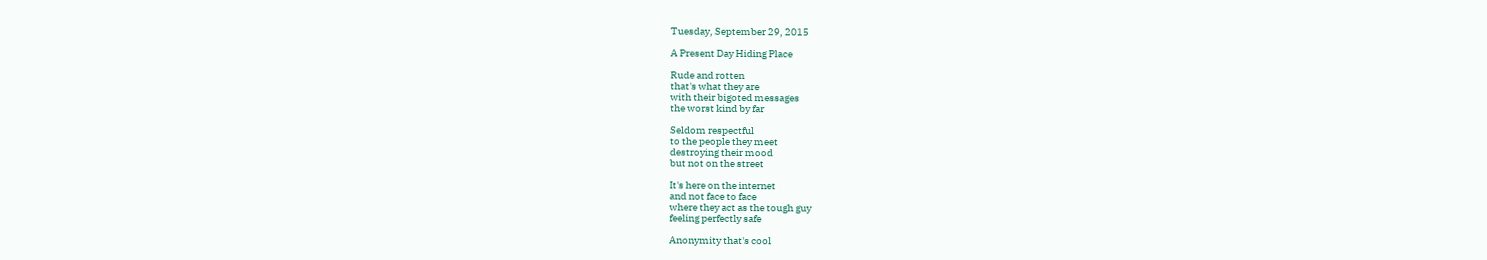Tuesday, September 29, 2015

A Present Day Hiding Place

Rude and rotten
that's what they are
with their bigoted messages
the worst kind by far

Seldom respectful
to the people they meet
destroying their mood
but not on the street

It's here on the internet
and not face to face
where they act as the tough guy
feeling perfectly safe

Anonymity that's cool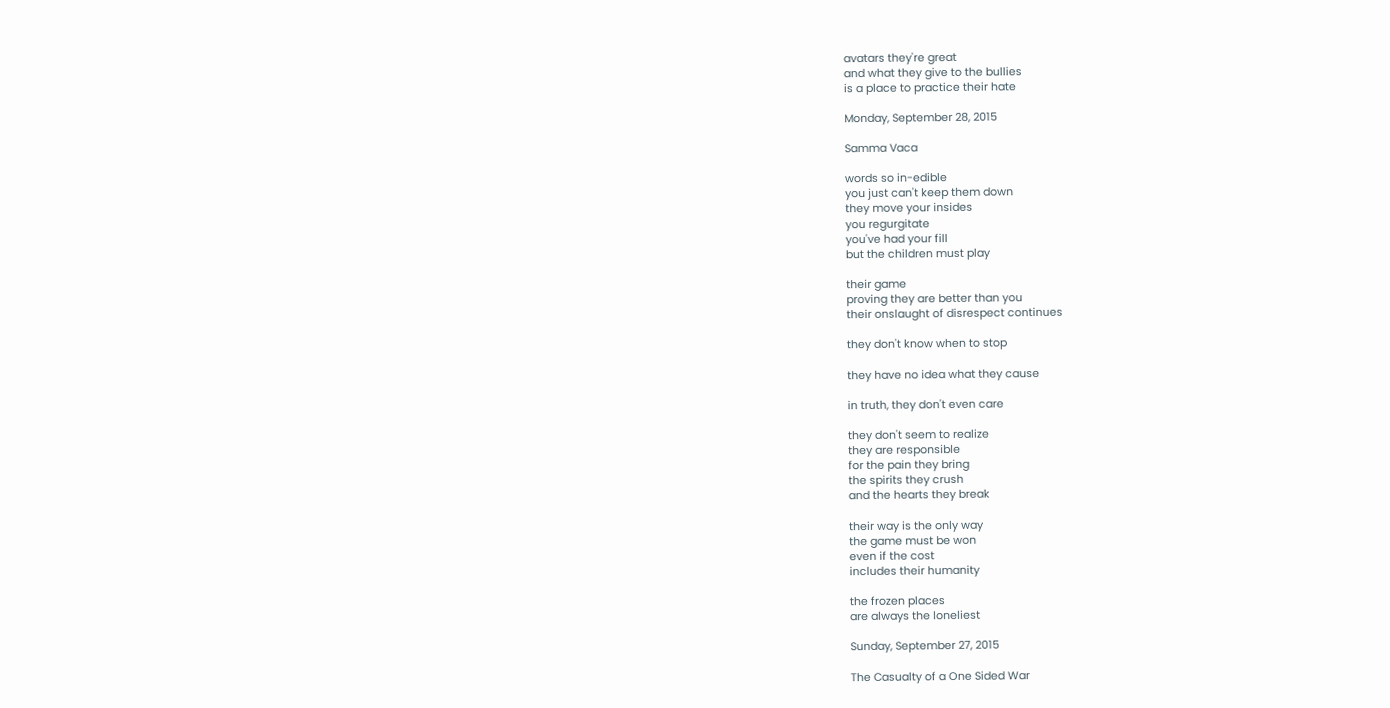avatars they're great
and what they give to the bullies
is a place to practice their hate

Monday, September 28, 2015

Samma Vaca

words so in-edible
you just can't keep them down
they move your insides
you regurgitate
you've had your fill
but the children must play

their game
proving they are better than you
their onslaught of disrespect continues

they don't know when to stop

they have no idea what they cause

in truth, they don't even care

they don't seem to realize
they are responsible
for the pain they bring
the spirits they crush
and the hearts they break

their way is the only way
the game must be won
even if the cost
includes their humanity

the frozen places
are always the loneliest

Sunday, September 27, 2015

The Casualty of a One Sided War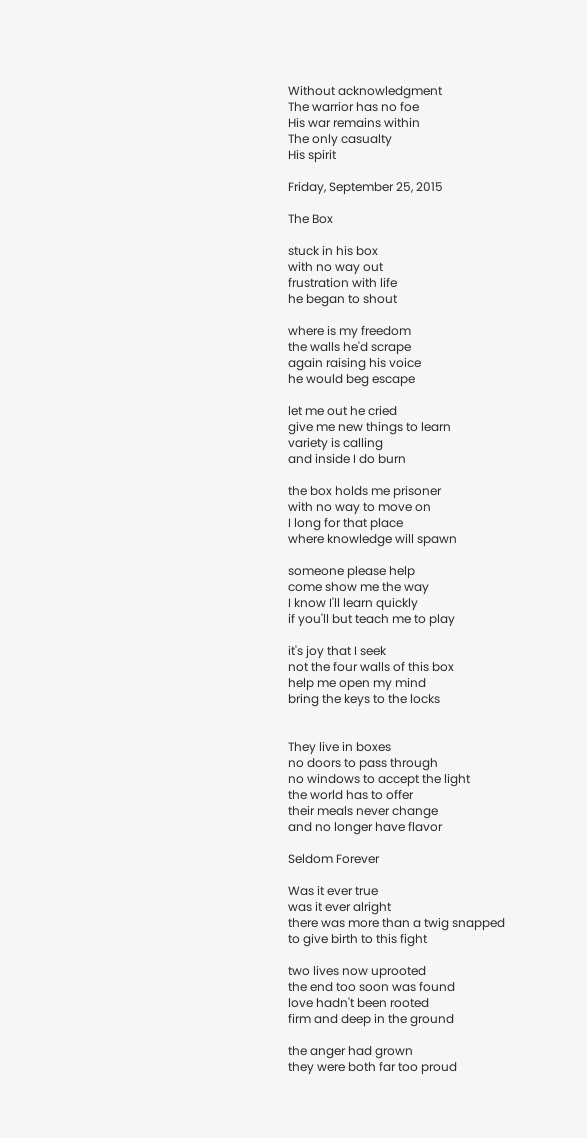Without acknowledgment
The warrior has no foe
His war remains within
The only casualty
His spirit

Friday, September 25, 2015

The Box

stuck in his box
with no way out
frustration with life
he began to shout

where is my freedom
the walls he'd scrape
again raising his voice
he would beg escape

let me out he cried
give me new things to learn
variety is calling
and inside I do burn

the box holds me prisoner
with no way to move on
I long for that place
where knowledge will spawn

someone please help
come show me the way
I know I'll learn quickly
if you'll but teach me to play

it's joy that I seek
not the four walls of this box
help me open my mind
bring the keys to the locks


They live in boxes
no doors to pass through
no windows to accept the light
the world has to offer
their meals never change
and no longer have flavor

Seldom Forever

Was it ever true
was it ever alright
there was more than a twig snapped
to give birth to this fight

two lives now uprooted
the end too soon was found
love hadn't been rooted
firm and deep in the ground

the anger had grown
they were both far too proud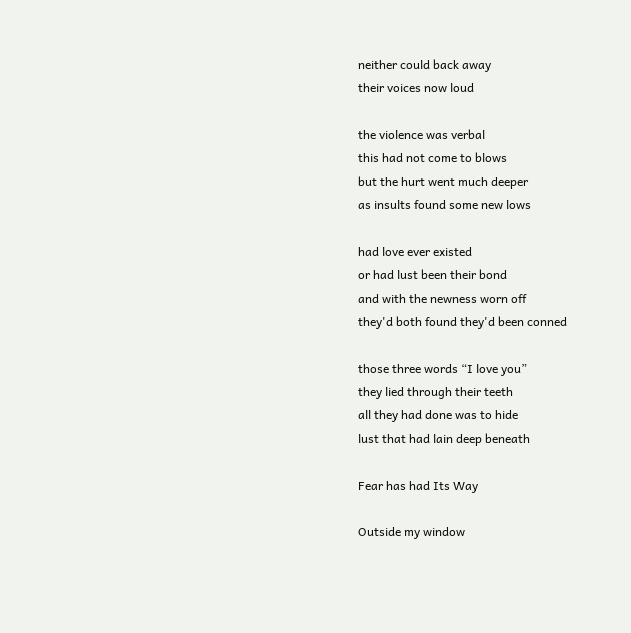neither could back away
their voices now loud

the violence was verbal
this had not come to blows
but the hurt went much deeper
as insults found some new lows

had love ever existed
or had lust been their bond
and with the newness worn off
they'd both found they'd been conned

those three words “I love you”
they lied through their teeth
all they had done was to hide
lust that had lain deep beneath

Fear has had Its Way

Outside my window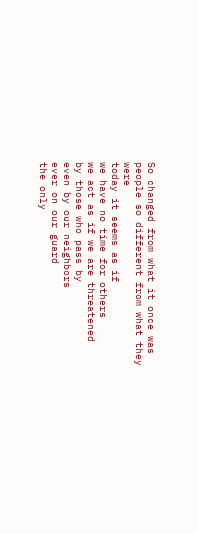So changed from what it once was
people so different from what they were
today it seems as if
we have no time for others
we act as if we are threatened
by those who pass by
even by our neighbors
ever on our guard
the only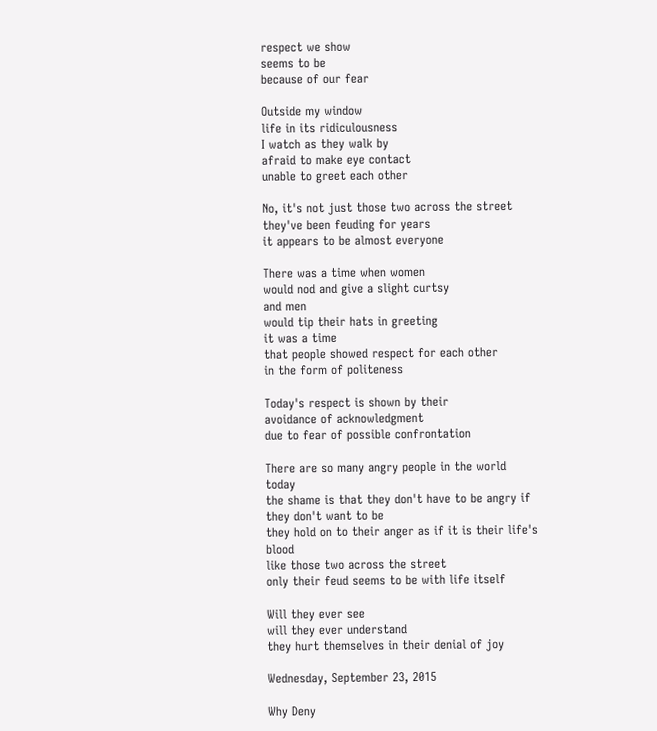respect we show
seems to be
because of our fear

Outside my window
life in its ridiculousness
I watch as they walk by
afraid to make eye contact
unable to greet each other

No, it's not just those two across the street
they've been feuding for years
it appears to be almost everyone

There was a time when women
would nod and give a slight curtsy
and men
would tip their hats in greeting
it was a time
that people showed respect for each other
in the form of politeness

Today's respect is shown by their
avoidance of acknowledgment
due to fear of possible confrontation

There are so many angry people in the world today
the shame is that they don't have to be angry if they don't want to be
they hold on to their anger as if it is their life's blood
like those two across the street
only their feud seems to be with life itself

Will they ever see
will they ever understand
they hurt themselves in their denial of joy

Wednesday, September 23, 2015

Why Deny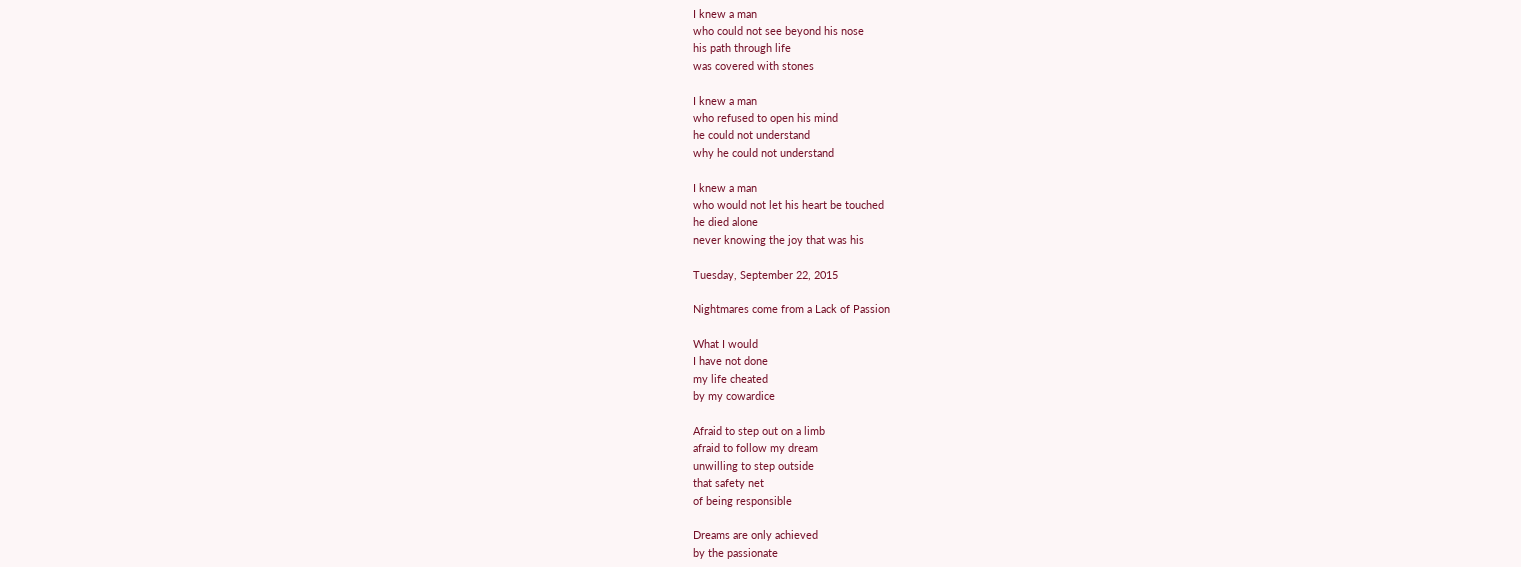I knew a man
who could not see beyond his nose
his path through life
was covered with stones

I knew a man
who refused to open his mind
he could not understand
why he could not understand

I knew a man
who would not let his heart be touched
he died alone
never knowing the joy that was his

Tuesday, September 22, 2015

Nightmares come from a Lack of Passion

What I would
I have not done
my life cheated
by my cowardice

Afraid to step out on a limb
afraid to follow my dream
unwilling to step outside
that safety net
of being responsible

Dreams are only achieved
by the passionate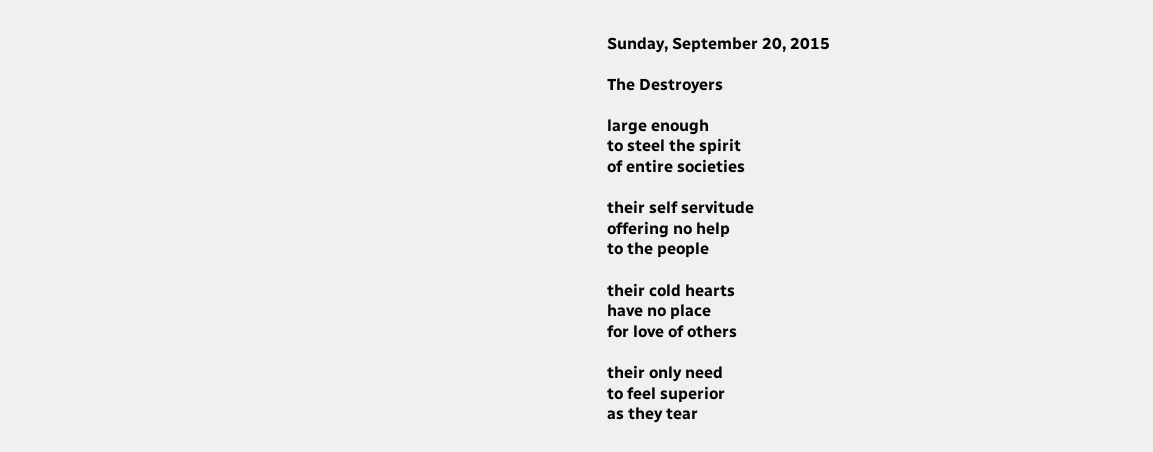Sunday, September 20, 2015

The Destroyers

large enough
to steel the spirit
of entire societies

their self servitude
offering no help
to the people

their cold hearts
have no place
for love of others

their only need
to feel superior
as they tear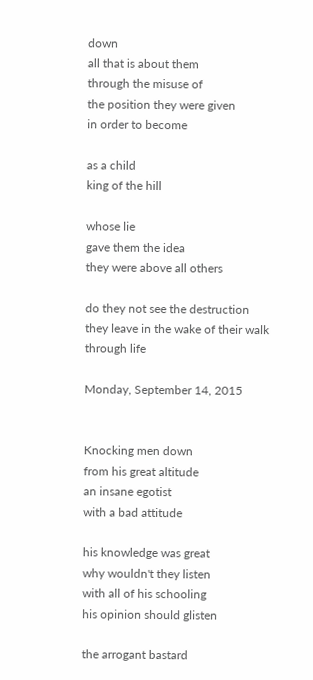down
all that is about them
through the misuse of
the position they were given
in order to become

as a child
king of the hill

whose lie
gave them the idea
they were above all others

do they not see the destruction
they leave in the wake of their walk
through life

Monday, September 14, 2015


Knocking men down
from his great altitude
an insane egotist
with a bad attitude

his knowledge was great
why wouldn't they listen
with all of his schooling
his opinion should glisten

the arrogant bastard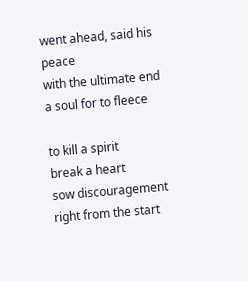went ahead, said his peace
with the ultimate end
a soul for to fleece

to kill a spirit
break a heart
sow discouragement
right from the start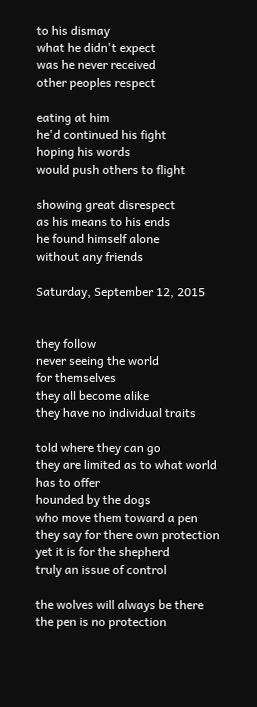to his dismay
what he didn't expect
was he never received
other peoples respect

eating at him
he'd continued his fight
hoping his words
would push others to flight

showing great disrespect
as his means to his ends
he found himself alone
without any friends

Saturday, September 12, 2015


they follow
never seeing the world
for themselves
they all become alike
they have no individual traits

told where they can go
they are limited as to what world
has to offer
hounded by the dogs
who move them toward a pen
they say for there own protection
yet it is for the shepherd
truly an issue of control

the wolves will always be there
the pen is no protection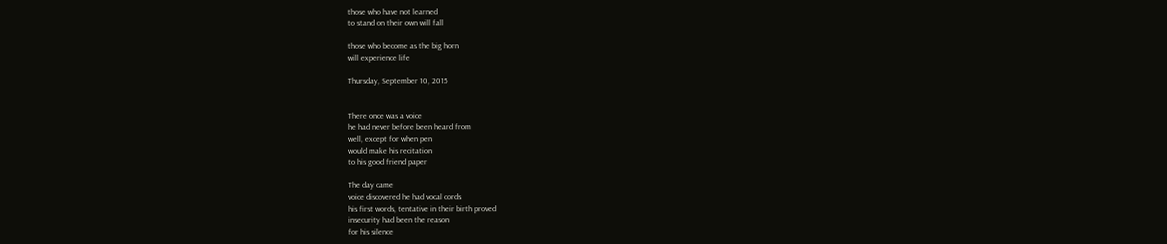those who have not learned
to stand on their own will fall

those who become as the big horn
will experience life

Thursday, September 10, 2015


There once was a voice
he had never before been heard from
well, except for when pen
would make his recitation
to his good friend paper

The day came
voice discovered he had vocal cords
his first words, tentative in their birth proved
insecurity had been the reason
for his silence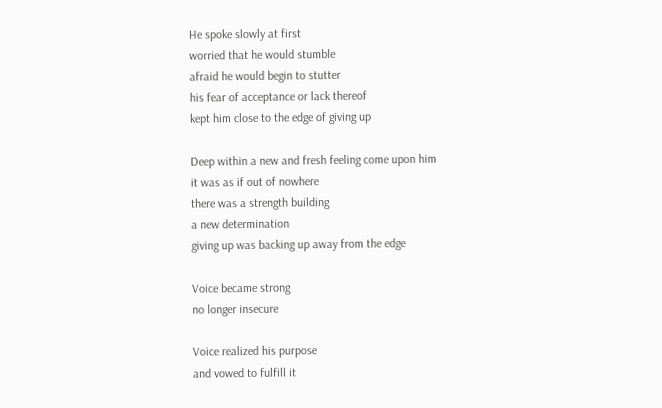He spoke slowly at first
worried that he would stumble
afraid he would begin to stutter
his fear of acceptance or lack thereof
kept him close to the edge of giving up

Deep within a new and fresh feeling come upon him
it was as if out of nowhere
there was a strength building
a new determination
giving up was backing up away from the edge

Voice became strong
no longer insecure

Voice realized his purpose
and vowed to fulfill it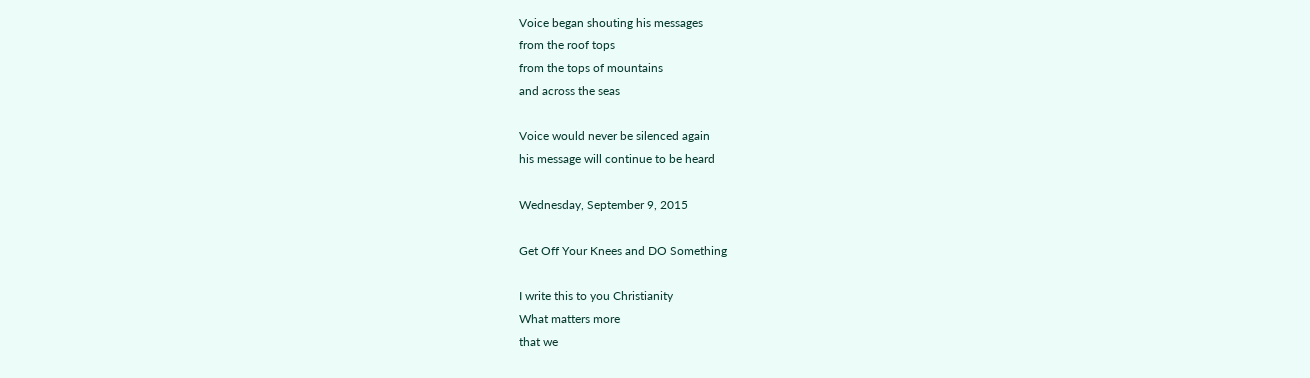Voice began shouting his messages
from the roof tops
from the tops of mountains
and across the seas

Voice would never be silenced again
his message will continue to be heard

Wednesday, September 9, 2015

Get Off Your Knees and DO Something

I write this to you Christianity
What matters more
that we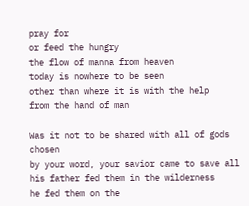pray for
or feed the hungry
the flow of manna from heaven
today is nowhere to be seen
other than where it is with the help
from the hand of man

Was it not to be shared with all of gods chosen
by your word, your savior came to save all
his father fed them in the wilderness
he fed them on the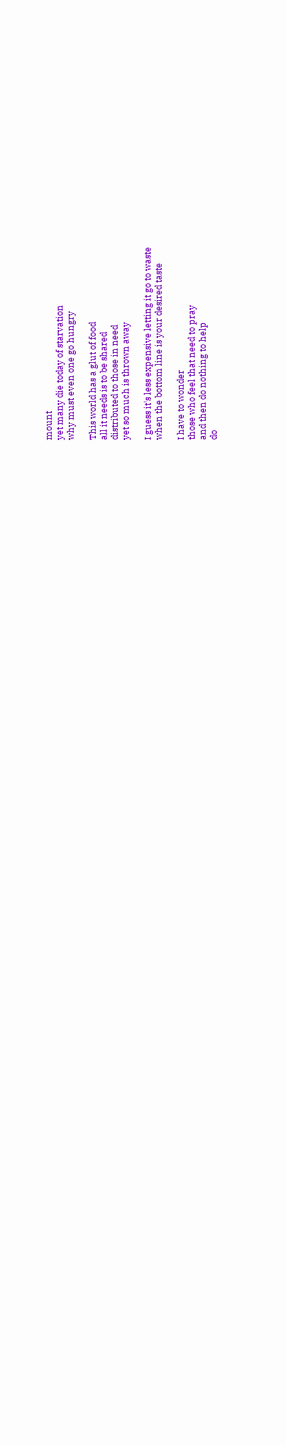mount
yet many die today of starvation
why must even one go hungry

This world has a glut of food
all it needs is to be shared
distributed to those in need
yet so much is thrown away

I guess it's less expensive letting it go to waste
when the bottom line is your desired taste

I have to wonder
those who feel that need to pray
and then do nothing to help
do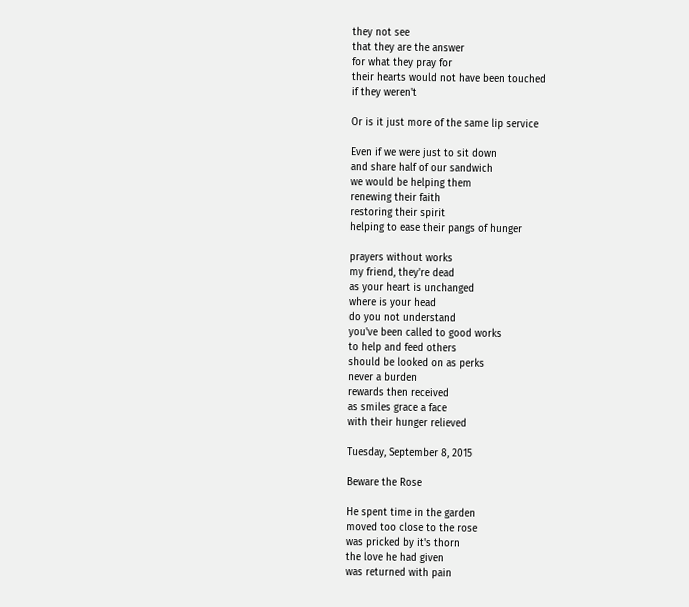they not see
that they are the answer
for what they pray for
their hearts would not have been touched
if they weren't

Or is it just more of the same lip service

Even if we were just to sit down
and share half of our sandwich
we would be helping them
renewing their faith
restoring their spirit
helping to ease their pangs of hunger

prayers without works
my friend, they're dead
as your heart is unchanged
where is your head
do you not understand
you've been called to good works
to help and feed others
should be looked on as perks
never a burden
rewards then received
as smiles grace a face
with their hunger relieved

Tuesday, September 8, 2015

Beware the Rose

He spent time in the garden
moved too close to the rose
was pricked by it's thorn
the love he had given
was returned with pain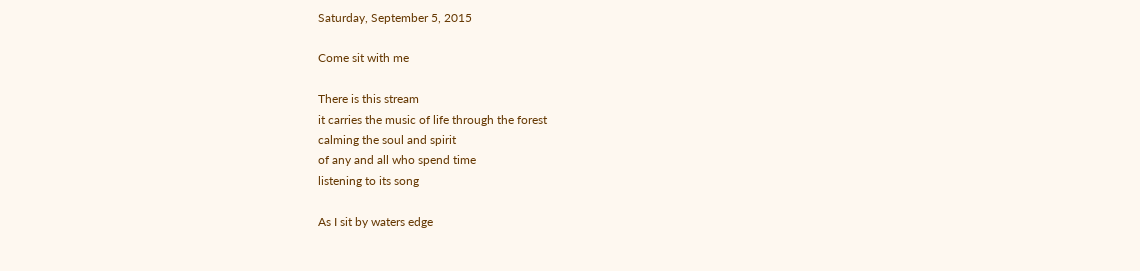Saturday, September 5, 2015

Come sit with me

There is this stream
it carries the music of life through the forest
calming the soul and spirit
of any and all who spend time
listening to its song

As I sit by waters edge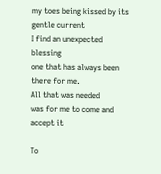my toes being kissed by its gentle current
I find an unexpected blessing
one that has always been there for me.
All that was needed
was for me to come and accept it

To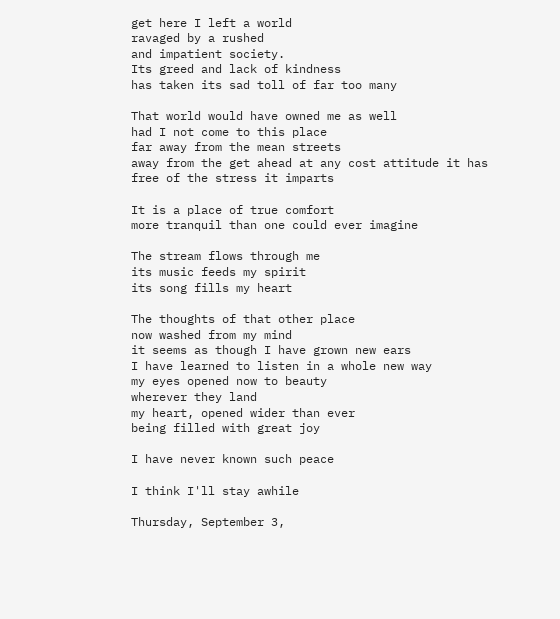get here I left a world
ravaged by a rushed
and impatient society.
Its greed and lack of kindness
has taken its sad toll of far too many

That world would have owned me as well
had I not come to this place
far away from the mean streets
away from the get ahead at any cost attitude it has
free of the stress it imparts

It is a place of true comfort
more tranquil than one could ever imagine

The stream flows through me
its music feeds my spirit
its song fills my heart

The thoughts of that other place
now washed from my mind
it seems as though I have grown new ears
I have learned to listen in a whole new way
my eyes opened now to beauty
wherever they land
my heart, opened wider than ever
being filled with great joy

I have never known such peace

I think I'll stay awhile

Thursday, September 3,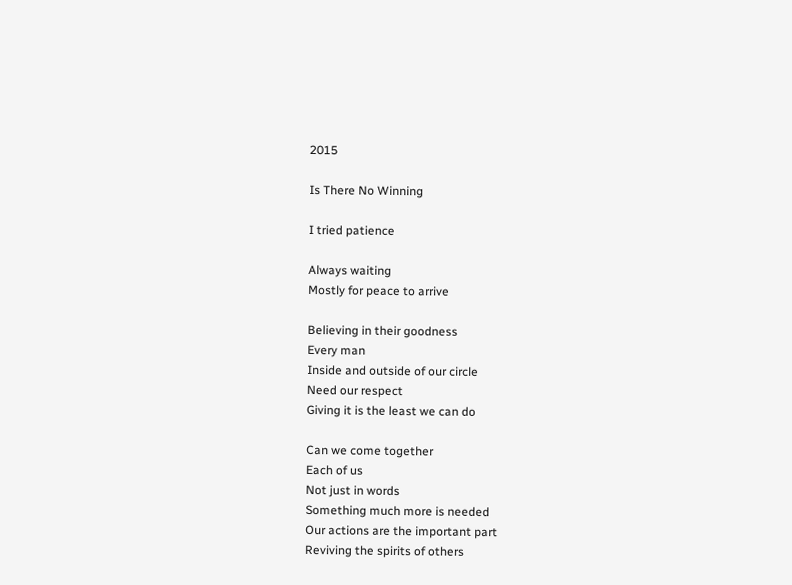2015

Is There No Winning

I tried patience

Always waiting
Mostly for peace to arrive

Believing in their goodness
Every man
Inside and outside of our circle
Need our respect
Giving it is the least we can do

Can we come together
Each of us
Not just in words
Something much more is needed
Our actions are the important part
Reviving the spirits of others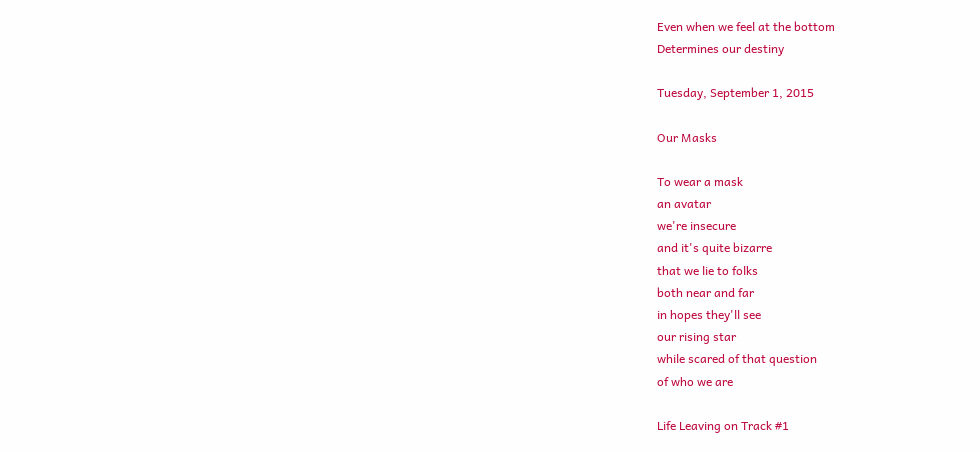Even when we feel at the bottom
Determines our destiny

Tuesday, September 1, 2015

Our Masks

To wear a mask
an avatar
we're insecure
and it's quite bizarre
that we lie to folks
both near and far
in hopes they'll see
our rising star
while scared of that question
of who we are

Life Leaving on Track #1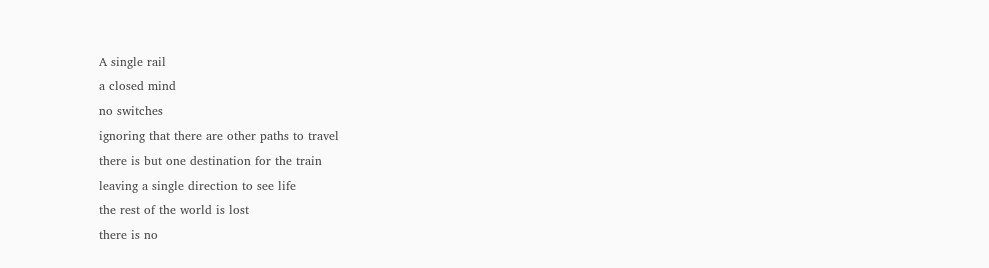A single rail
a closed mind
no switches
ignoring that there are other paths to travel
there is but one destination for the train
leaving a single direction to see life
the rest of the world is lost
there is no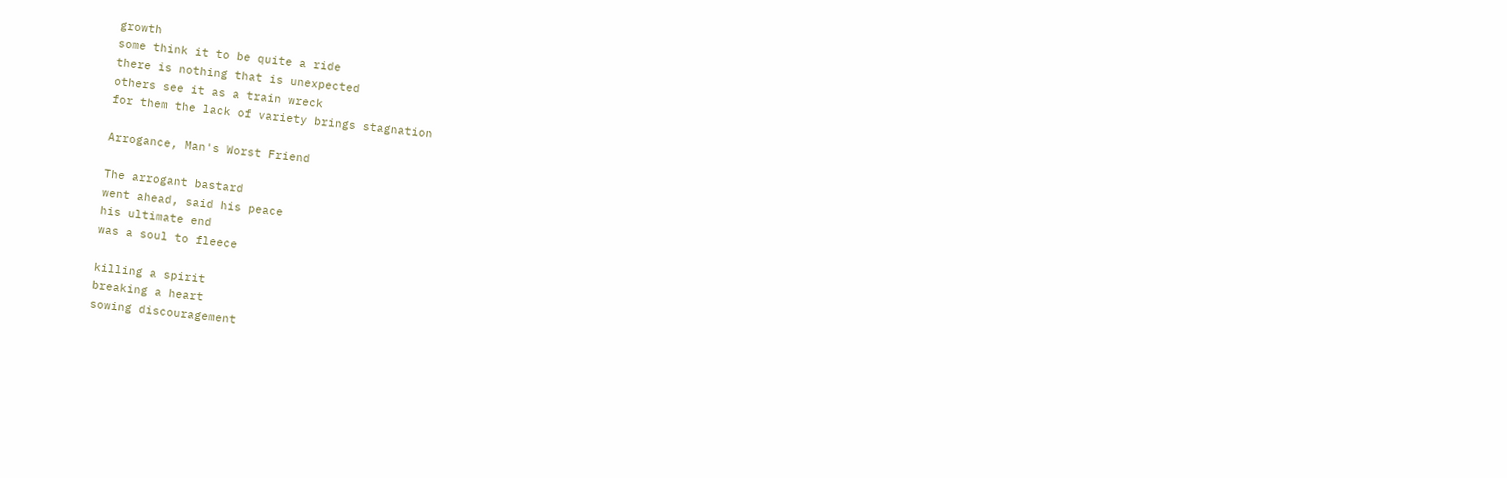growth
some think it to be quite a ride
there is nothing that is unexpected
others see it as a train wreck
for them the lack of variety brings stagnation

Arrogance, Man's Worst Friend

The arrogant bastard
went ahead, said his peace
his ultimate end
was a soul to fleece

killing a spirit
breaking a heart
sowing discouragement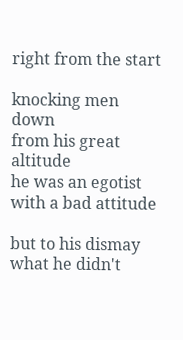right from the start

knocking men down
from his great altitude
he was an egotist
with a bad attitude

but to his dismay
what he didn't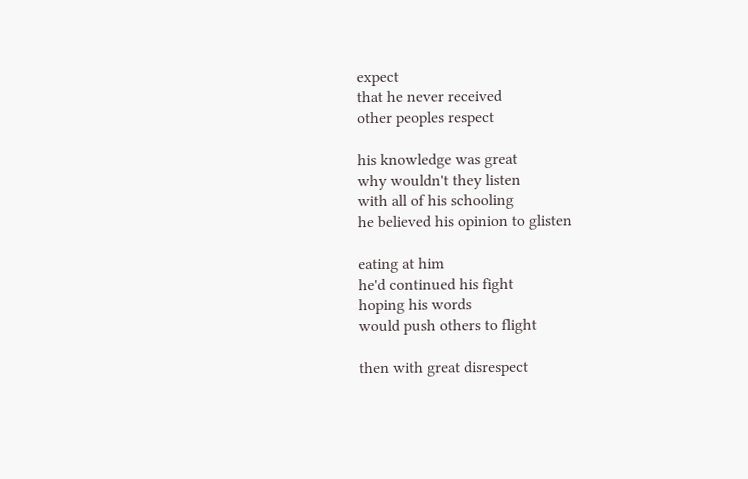expect
that he never received
other peoples respect

his knowledge was great
why wouldn't they listen
with all of his schooling
he believed his opinion to glisten

eating at him
he'd continued his fight
hoping his words
would push others to flight

then with great disrespect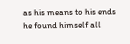as his means to his ends
he found himself all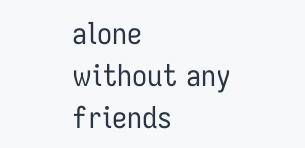alone
without any friends